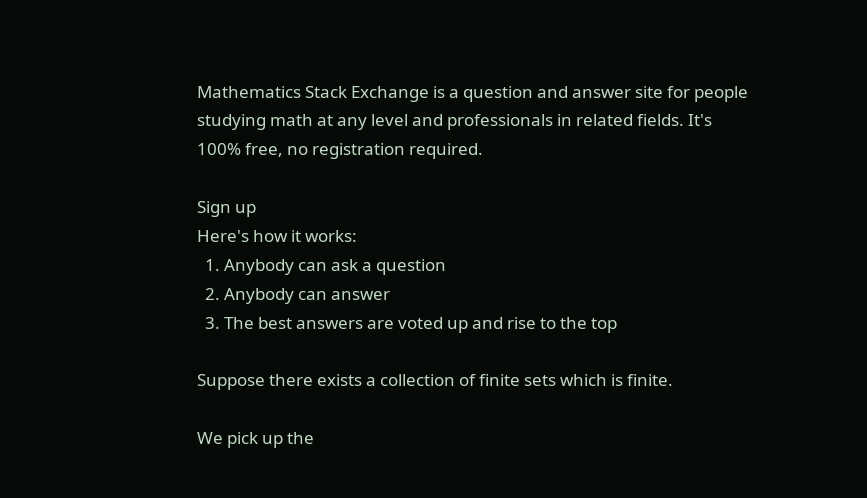Mathematics Stack Exchange is a question and answer site for people studying math at any level and professionals in related fields. It's 100% free, no registration required.

Sign up
Here's how it works:
  1. Anybody can ask a question
  2. Anybody can answer
  3. The best answers are voted up and rise to the top

Suppose there exists a collection of finite sets which is finite.

We pick up the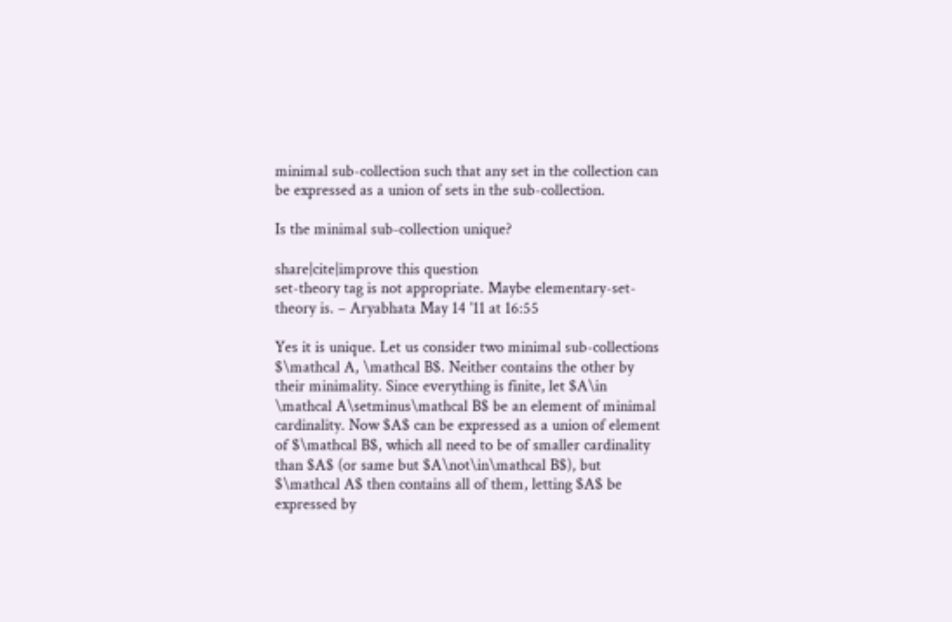minimal sub-collection such that any set in the collection can be expressed as a union of sets in the sub-collection.

Is the minimal sub-collection unique?

share|cite|improve this question
set-theory tag is not appropriate. Maybe elementary-set-theory is. – Aryabhata May 14 '11 at 16:55

Yes it is unique. Let us consider two minimal sub-collections $\mathcal A, \mathcal B$. Neither contains the other by their minimality. Since everything is finite, let $A\in \mathcal A\setminus\mathcal B$ be an element of minimal cardinality. Now $A$ can be expressed as a union of element of $\mathcal B$, which all need to be of smaller cardinality than $A$ (or same but $A\not\in\mathcal B$), but $\mathcal A$ then contains all of them, letting $A$ be expressed by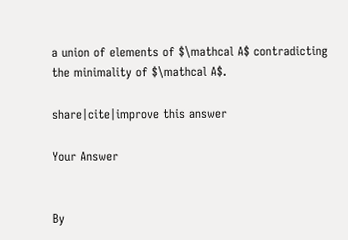a union of elements of $\mathcal A$ contradicting the minimality of $\mathcal A$.

share|cite|improve this answer

Your Answer


By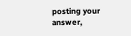posting your answer,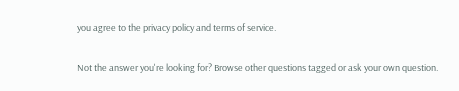you agree to the privacy policy and terms of service.

Not the answer you're looking for? Browse other questions tagged or ask your own question.